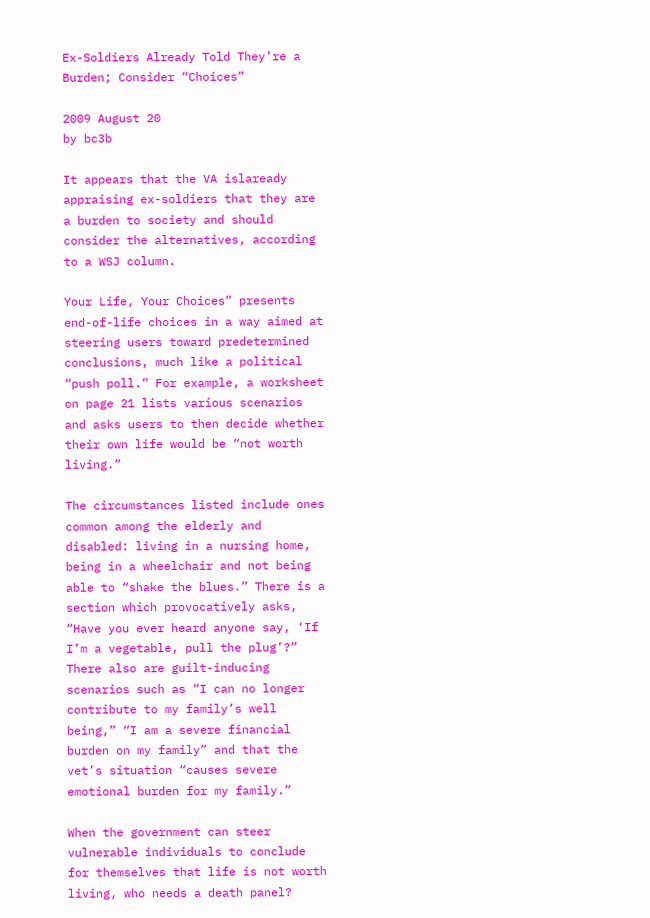Ex-Soldiers Already Told They’re a Burden; Consider “Choices”

2009 August 20
by bc3b

It appears that the VA islaready appraising ex-soldiers that they are a burden to society and should consider the alternatives, according to a WSJ column.

Your Life, Your Choices” presents end-of-life choices in a way aimed at steering users toward predetermined conclusions, much like a political “push poll.” For example, a worksheet on page 21 lists various scenarios and asks users to then decide whether their own life would be “not worth living.”

The circumstances listed include ones common among the elderly and disabled: living in a nursing home, being in a wheelchair and not being able to “shake the blues.” There is a section which provocatively asks, “Have you ever heard anyone say, ‘If I’m a vegetable, pull the plug’?” There also are guilt-inducing scenarios such as “I can no longer contribute to my family’s well being,” “I am a severe financial burden on my family” and that the vet’s situation “causes severe emotional burden for my family.”

When the government can steer vulnerable individuals to conclude for themselves that life is not worth living, who needs a death panel?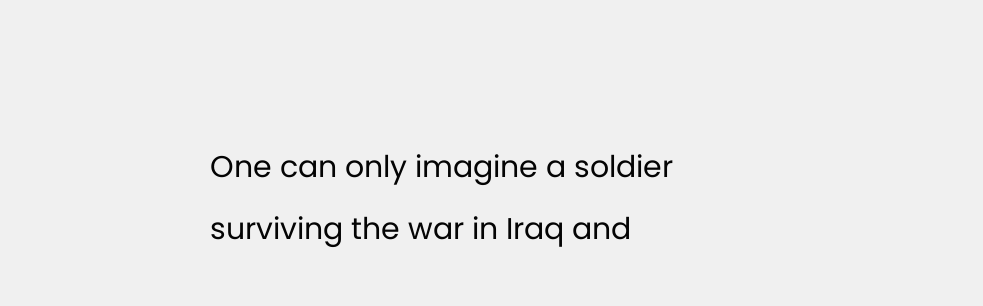One can only imagine a soldier surviving the war in Iraq and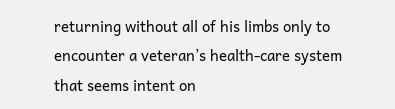returning without all of his limbs only to encounter a veteran’s health-care system that seems intent on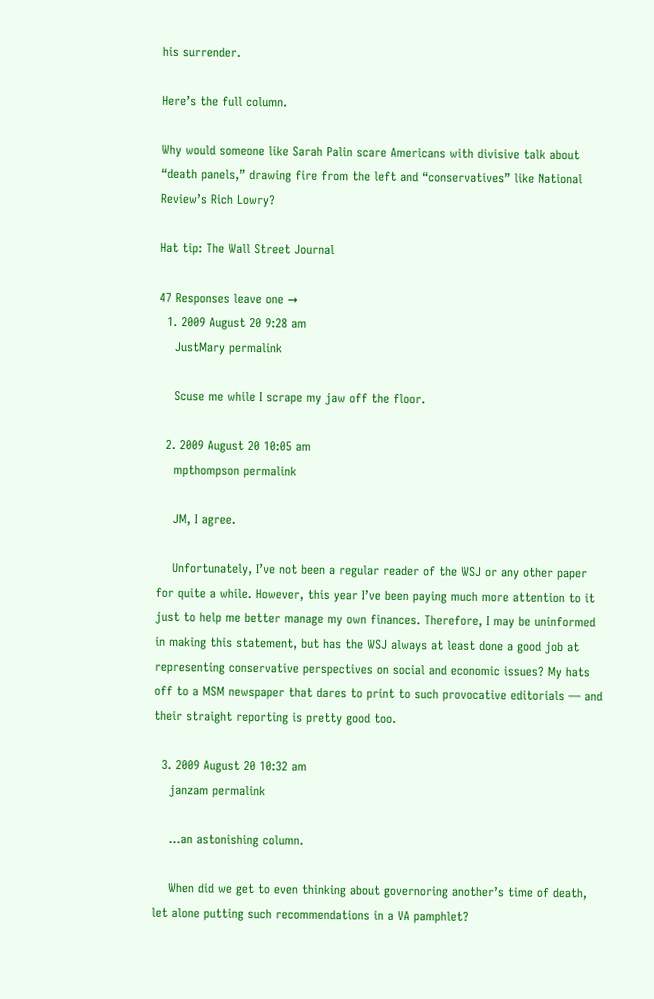his surrender.

Here’s the full column.

Why would someone like Sarah Palin scare Americans with divisive talk about “death panels,” drawing fire from the left and “conservatives” like National Review’s Rich Lowry?

Hat tip: The Wall Street Journal

47 Responses leave one →
  1. 2009 August 20 9:28 am
    JustMary permalink

    Scuse me while I scrape my jaw off the floor.

  2. 2009 August 20 10:05 am
    mpthompson permalink

    JM, I agree.

    Unfortunately, I’ve not been a regular reader of the WSJ or any other paper for quite a while. However, this year I’ve been paying much more attention to it just to help me better manage my own finances. Therefore, I may be uninformed in making this statement, but has the WSJ always at least done a good job at representing conservative perspectives on social and economic issues? My hats off to a MSM newspaper that dares to print to such provocative editorials — and their straight reporting is pretty good too.

  3. 2009 August 20 10:32 am
    janzam permalink

    …an astonishing column.

    When did we get to even thinking about governoring another’s time of death, let alone putting such recommendations in a VA pamphlet?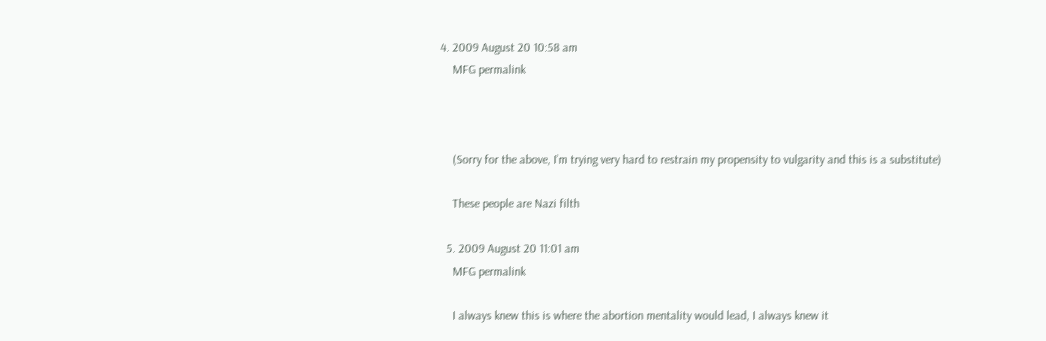4. 2009 August 20 10:58 am
    MFG permalink



    (Sorry for the above, I’m trying very hard to restrain my propensity to vulgarity and this is a substitute)

    These people are Nazi filth

  5. 2009 August 20 11:01 am
    MFG permalink

    I always knew this is where the abortion mentality would lead, I always knew it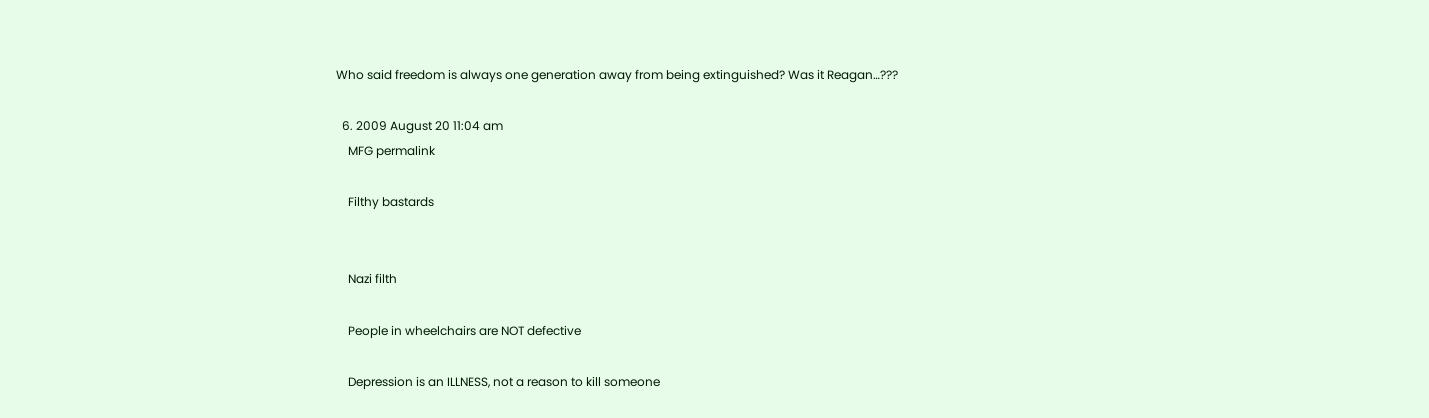Who said freedom is always one generation away from being extinguished? Was it Reagan…???

  6. 2009 August 20 11:04 am
    MFG permalink

    Filthy bastards


    Nazi filth

    People in wheelchairs are NOT defective

    Depression is an ILLNESS, not a reason to kill someone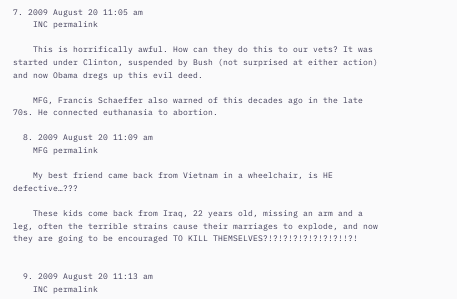7. 2009 August 20 11:05 am
    INC permalink

    This is horrifically awful. How can they do this to our vets? It was started under Clinton, suspended by Bush (not surprised at either action) and now Obama dregs up this evil deed.

    MFG, Francis Schaeffer also warned of this decades ago in the late 70s. He connected euthanasia to abortion.

  8. 2009 August 20 11:09 am
    MFG permalink

    My best friend came back from Vietnam in a wheelchair, is HE defective…???

    These kids come back from Iraq, 22 years old, missing an arm and a leg, often the terrible strains cause their marriages to explode, and now they are going to be encouraged TO KILL THEMSELVES?!?!?!?!?!?!?!?!!?!


  9. 2009 August 20 11:13 am
    INC permalink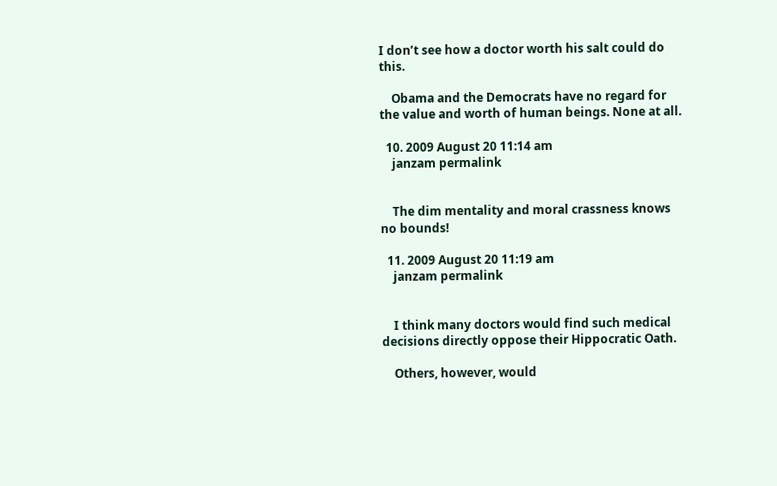I don’t see how a doctor worth his salt could do this.

    Obama and the Democrats have no regard for the value and worth of human beings. None at all.

  10. 2009 August 20 11:14 am
    janzam permalink


    The dim mentality and moral crassness knows no bounds!

  11. 2009 August 20 11:19 am
    janzam permalink


    I think many doctors would find such medical decisions directly oppose their Hippocratic Oath.

    Others, however, would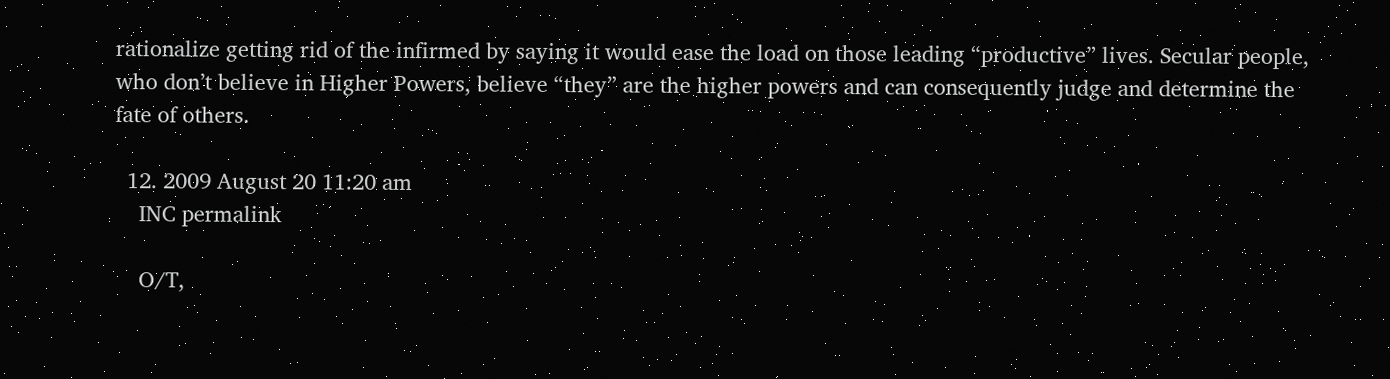rationalize getting rid of the infirmed by saying it would ease the load on those leading “productive” lives. Secular people, who don’t believe in Higher Powers, believe “they” are the higher powers and can consequently judge and determine the fate of others.

  12. 2009 August 20 11:20 am
    INC permalink

    O/T,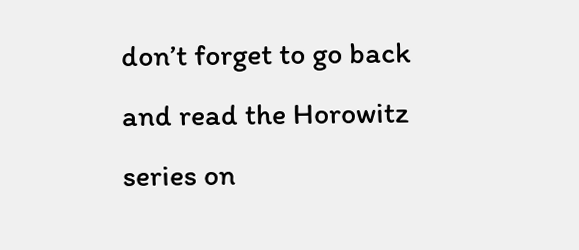don’t forget to go back and read the Horowitz series on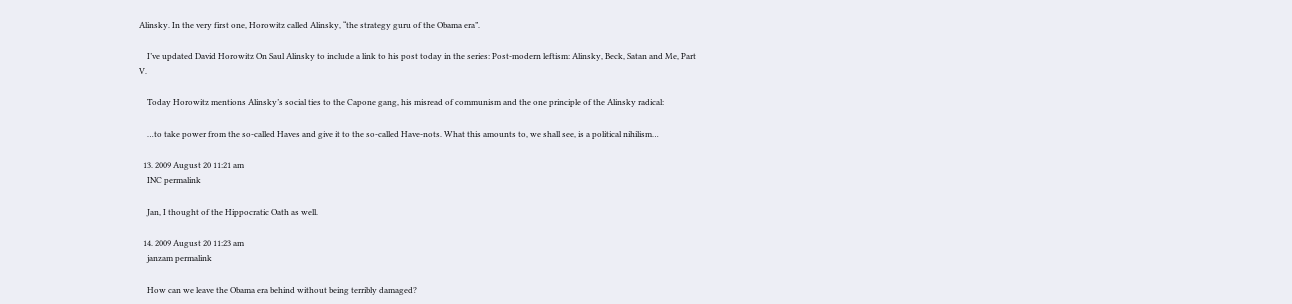Alinsky. In the very first one, Horowitz called Alinsky, “the strategy guru of the Obama era”.

    I’ve updated David Horowitz On Saul Alinsky to include a link to his post today in the series: Post-modern leftism: Alinsky, Beck, Satan and Me, Part V.

    Today Horowitz mentions Alinsky’s social ties to the Capone gang, his misread of communism and the one principle of the Alinsky radical:

    …to take power from the so-called Haves and give it to the so-called Have-nots. What this amounts to, we shall see, is a political nihilism…

  13. 2009 August 20 11:21 am
    INC permalink

    Jan, I thought of the Hippocratic Oath as well.

  14. 2009 August 20 11:23 am
    janzam permalink

    How can we leave the Obama era behind without being terribly damaged?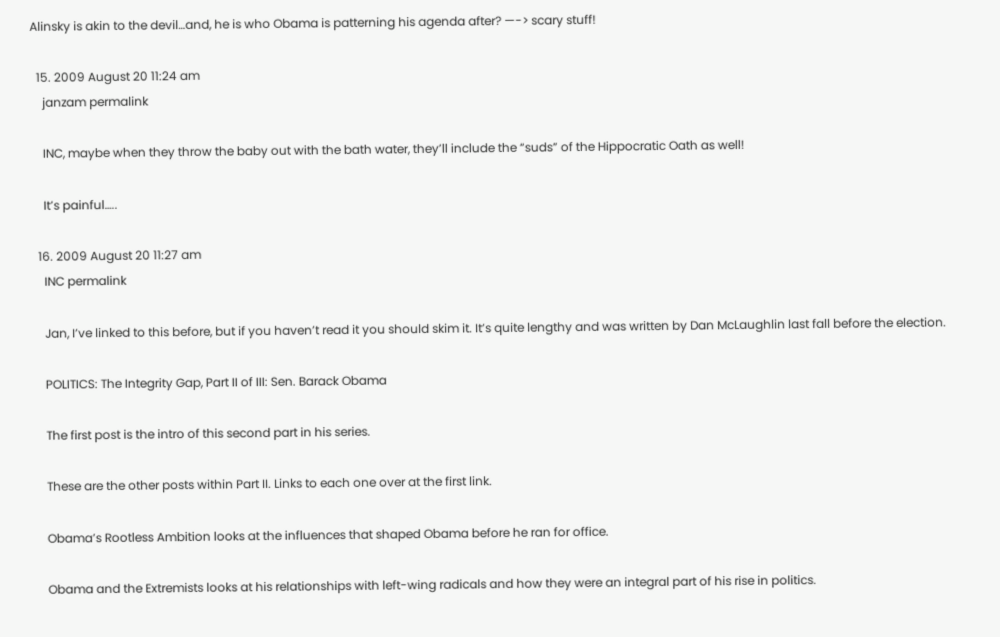Alinsky is akin to the devil…and, he is who Obama is patterning his agenda after? —-> scary stuff!

  15. 2009 August 20 11:24 am
    janzam permalink

    INC, maybe when they throw the baby out with the bath water, they’ll include the “suds” of the Hippocratic Oath as well!

    It’s painful…..

  16. 2009 August 20 11:27 am
    INC permalink

    Jan, I’ve linked to this before, but if you haven’t read it you should skim it. It’s quite lengthy and was written by Dan McLaughlin last fall before the election.

    POLITICS: The Integrity Gap, Part II of III: Sen. Barack Obama

    The first post is the intro of this second part in his series.

    These are the other posts within Part II. Links to each one over at the first link.

    Obama’s Rootless Ambition looks at the influences that shaped Obama before he ran for office.

    Obama and the Extremists looks at his relationships with left-wing radicals and how they were an integral part of his rise in politics.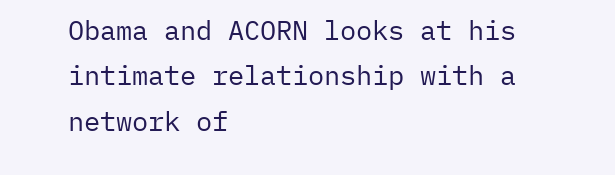Obama and ACORN looks at his intimate relationship with a network of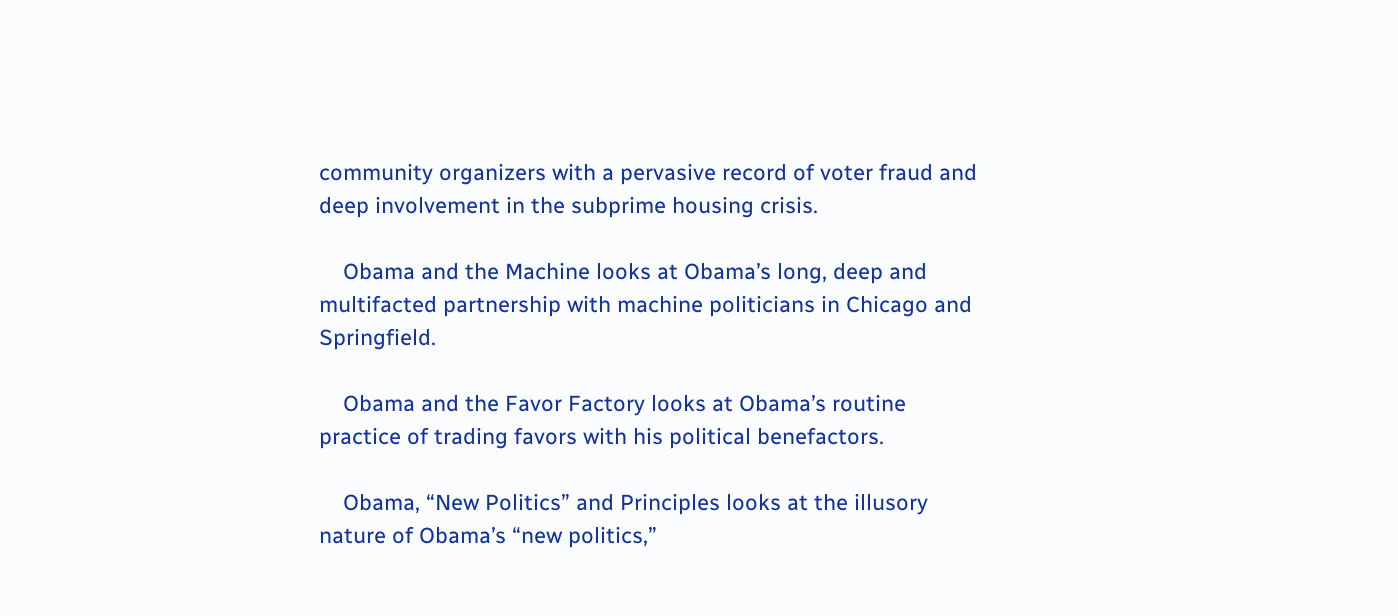community organizers with a pervasive record of voter fraud and deep involvement in the subprime housing crisis.

    Obama and the Machine looks at Obama’s long, deep and multifacted partnership with machine politicians in Chicago and Springfield.

    Obama and the Favor Factory looks at Obama’s routine practice of trading favors with his political benefactors.

    Obama, “New Politics” and Principles looks at the illusory nature of Obama’s “new politics,”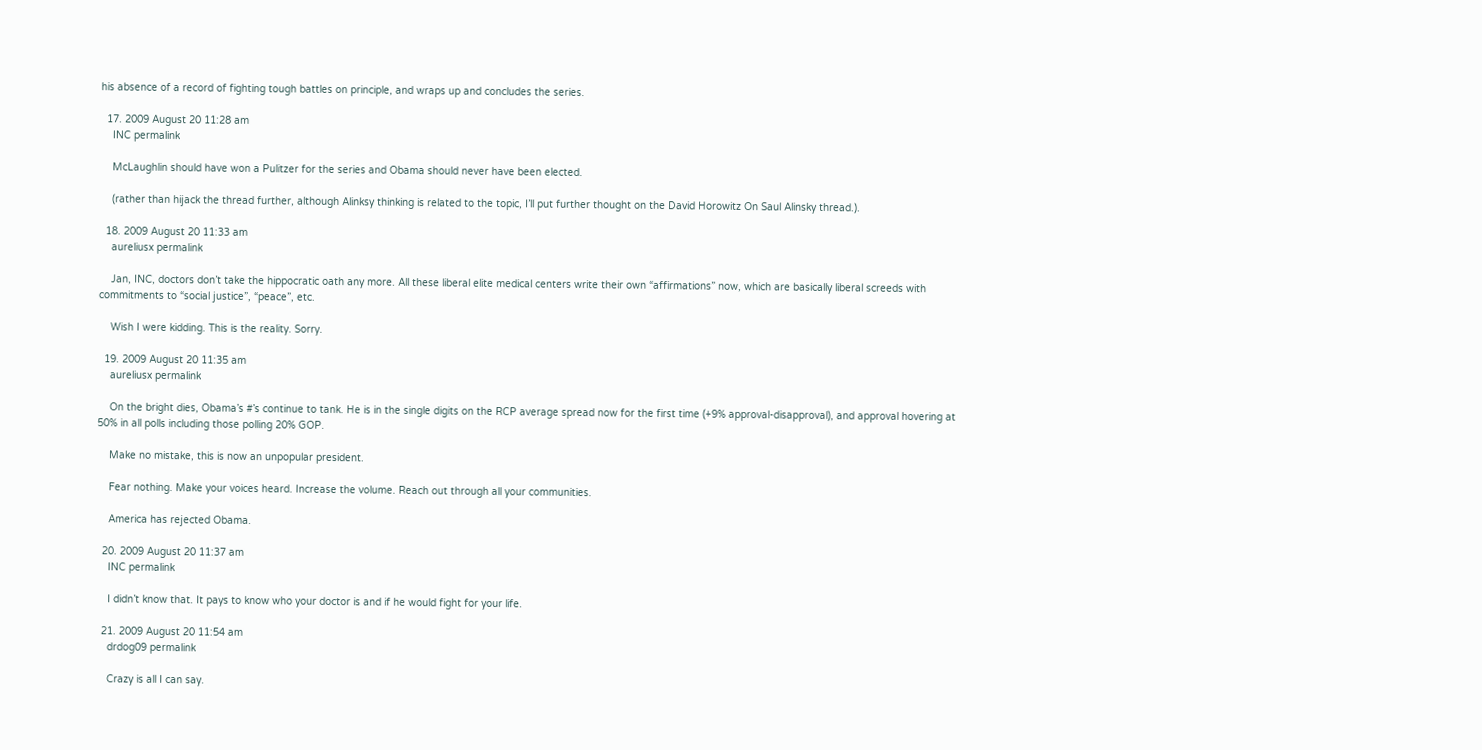his absence of a record of fighting tough battles on principle, and wraps up and concludes the series.

  17. 2009 August 20 11:28 am
    INC permalink

    McLaughlin should have won a Pulitzer for the series and Obama should never have been elected.

    (rather than hijack the thread further, although Alinksy thinking is related to the topic, I’ll put further thought on the David Horowitz On Saul Alinsky thread.).

  18. 2009 August 20 11:33 am
    aureliusx permalink

    Jan, INC, doctors don’t take the hippocratic oath any more. All these liberal elite medical centers write their own “affirmations” now, which are basically liberal screeds with commitments to “social justice”, “peace”, etc.

    Wish I were kidding. This is the reality. Sorry.

  19. 2009 August 20 11:35 am
    aureliusx permalink

    On the bright dies, Obama’s #’s continue to tank. He is in the single digits on the RCP average spread now for the first time (+9% approval-disapproval), and approval hovering at 50% in all polls including those polling 20% GOP.

    Make no mistake, this is now an unpopular president.

    Fear nothing. Make your voices heard. Increase the volume. Reach out through all your communities.

    America has rejected Obama.

  20. 2009 August 20 11:37 am
    INC permalink

    I didn’t know that. It pays to know who your doctor is and if he would fight for your life.

  21. 2009 August 20 11:54 am
    drdog09 permalink

    Crazy is all I can say.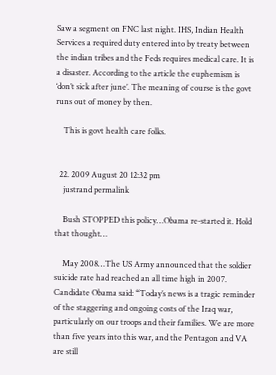Saw a segment on FNC last night. IHS, Indian Health Services a required duty entered into by treaty between the indian tribes and the Feds requires medical care. It is a disaster. According to the article the euphemism is ‘don’t sick after june’. The meaning of course is the govt runs out of money by then.

    This is govt health care folks.


  22. 2009 August 20 12:32 pm
    justrand permalink

    Bush STOPPED this policy…Obama re-started it. Hold that thought…

    May 2008…The US Army announced that the soldier suicide rate had reached an all time high in 2007. Candidate Obama said: “Today’s news is a tragic reminder of the staggering and ongoing costs of the Iraq war, particularly on our troops and their families. We are more than five years into this war, and the Pentagon and VA are still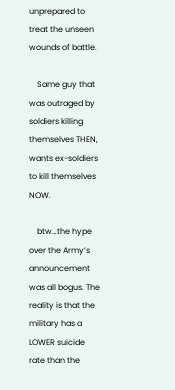unprepared to treat the unseen wounds of battle.

    Same guy that was outraged by soldiers killing themselves THEN, wants ex-soldiers to kill themselves NOW.

    btw…the hype over the Army’s announcement was all bogus. The reality is that the military has a LOWER suicide rate than the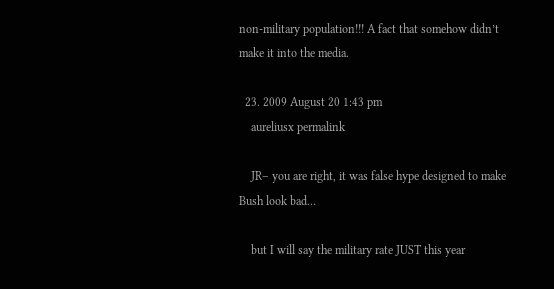non-military population!!! A fact that somehow didn’t make it into the media.

  23. 2009 August 20 1:43 pm
    aureliusx permalink

    JR– you are right, it was false hype designed to make Bush look bad…

    but I will say the military rate JUST this year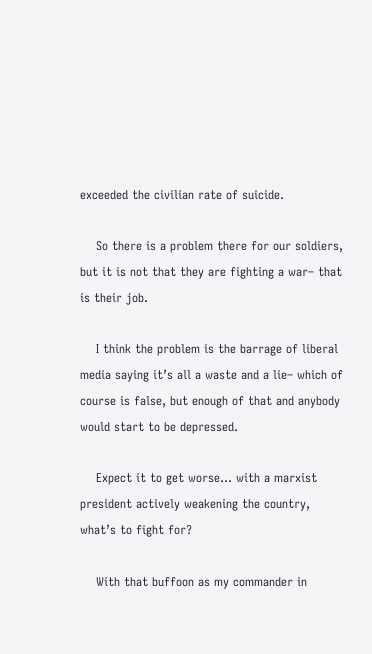exceeded the civilian rate of suicide.

    So there is a problem there for our soldiers, but it is not that they are fighting a war– that is their job.

    I think the problem is the barrage of liberal media saying it’s all a waste and a lie– which of course is false, but enough of that and anybody would start to be depressed.

    Expect it to get worse… with a marxist president actively weakening the country, what’s to fight for?

    With that buffoon as my commander in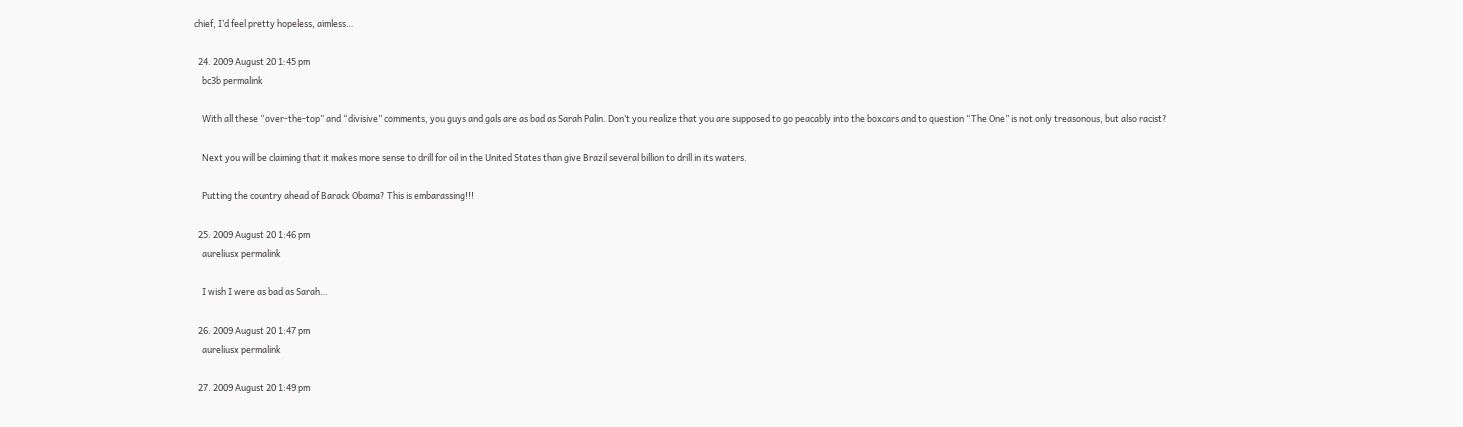chief, I’d feel pretty hopeless, aimless…

  24. 2009 August 20 1:45 pm
    bc3b permalink

    With all these “over-the-top” and “divisive” comments, you guys and gals are as bad as Sarah Palin. Don’t you realize that you are supposed to go peacably into the boxcars and to question “The One” is not only treasonous, but also racist?

    Next you will be claiming that it makes more sense to drill for oil in the United States than give Brazil several billion to drill in its waters.

    Putting the country ahead of Barack Obama? This is embarassing!!!

  25. 2009 August 20 1:46 pm
    aureliusx permalink

    I wish I were as bad as Sarah…

  26. 2009 August 20 1:47 pm
    aureliusx permalink

  27. 2009 August 20 1:49 pm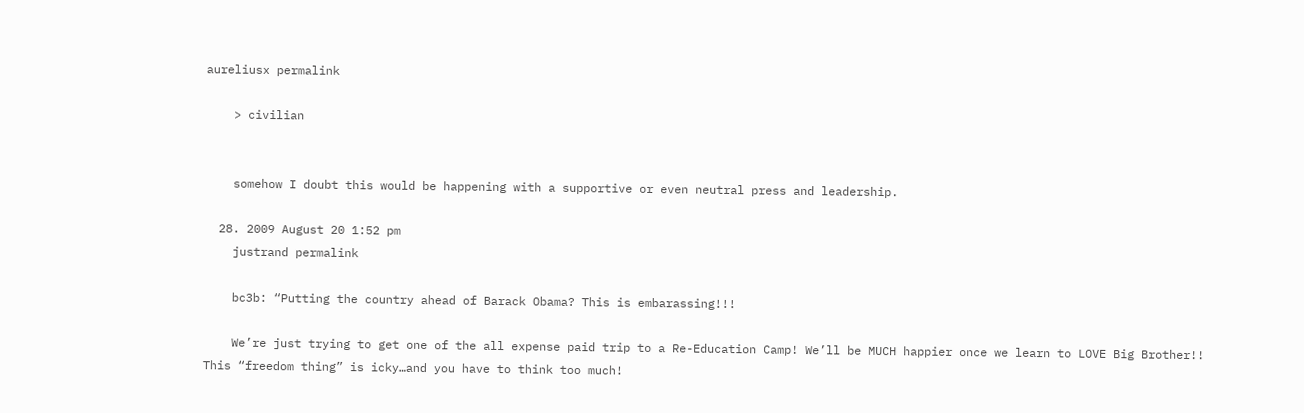aureliusx permalink

    > civilian


    somehow I doubt this would be happening with a supportive or even neutral press and leadership.

  28. 2009 August 20 1:52 pm
    justrand permalink

    bc3b: “Putting the country ahead of Barack Obama? This is embarassing!!!

    We’re just trying to get one of the all expense paid trip to a Re-Education Camp! We’ll be MUCH happier once we learn to LOVE Big Brother!! This “freedom thing” is icky…and you have to think too much!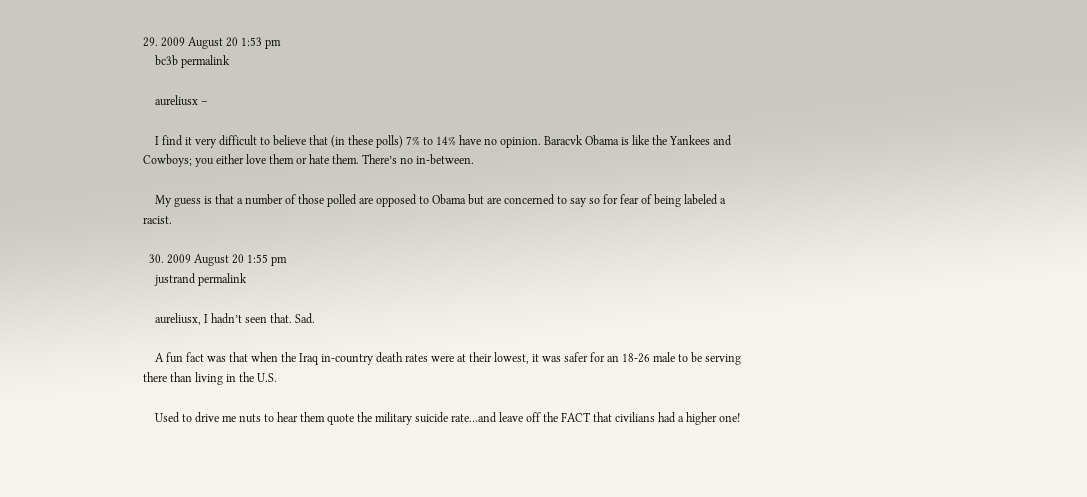29. 2009 August 20 1:53 pm
    bc3b permalink

    aureliusx –

    I find it very difficult to believe that (in these polls) 7% to 14% have no opinion. Baracvk Obama is like the Yankees and Cowboys; you either love them or hate them. There’s no in-between.

    My guess is that a number of those polled are opposed to Obama but are concerned to say so for fear of being labeled a racist.

  30. 2009 August 20 1:55 pm
    justrand permalink

    aureliusx, I hadn’t seen that. Sad.

    A fun fact was that when the Iraq in-country death rates were at their lowest, it was safer for an 18-26 male to be serving there than living in the U.S.

    Used to drive me nuts to hear them quote the military suicide rate…and leave off the FACT that civilians had a higher one!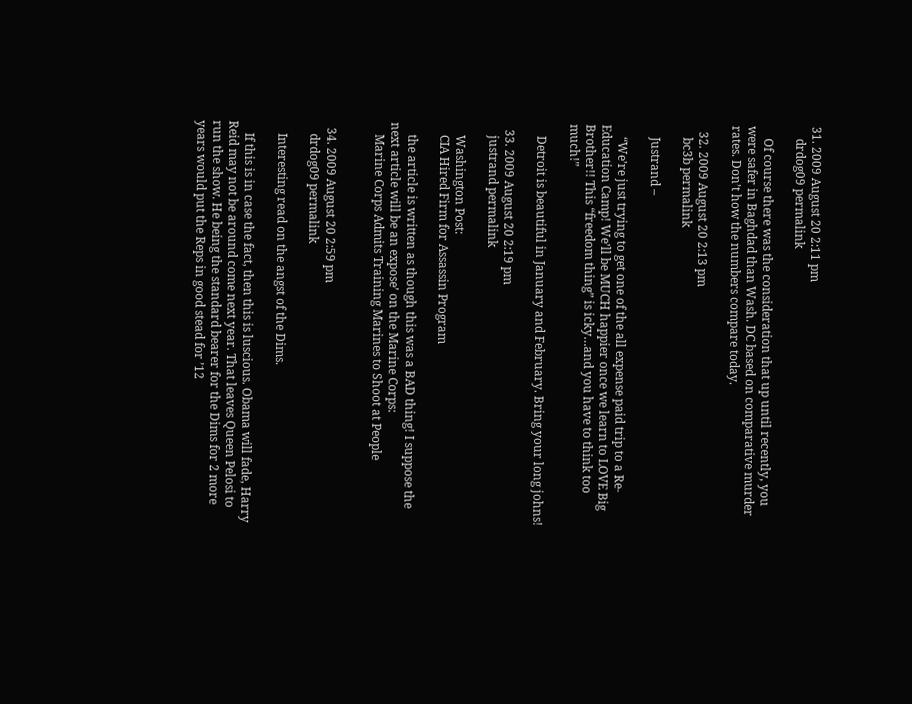31. 2009 August 20 2:11 pm
    drdog09 permalink

    Of course there was the consideration that up until recently, you were safer in Baghdad than Wash. DC based on comparative murder rates. Don’t how the numbers compare today.

  32. 2009 August 20 2:13 pm
    bc3b permalink

    Justrand –

    “We’re just trying to get one of the all expense paid trip to a Re-Education Camp! We’ll be MUCH happier once we learn to LOVE Big Brother!! This “freedom thing” is icky…and you have to think too much!”

    Detroit is beautiful in January and February. Bring your long johns!

  33. 2009 August 20 2:19 pm
    justrand permalink

    Washington Post:
    CIA Hired Firm for Assassin Program

    the article is written as though this was a BAD thing! I suppose the next article will be an expose’ on the Marine Corps:
    Marine Corps Admits Training Marines to Shoot at People


  34. 2009 August 20 2:59 pm
    drdog09 permalink

    Interesting read on the angst of the Dims.

    If this is in case the fact, then this is luscious. Obama will fade, Harry Reid may not be around come next year. That leaves Queen Pelosi to run the show. He being the standard bearer for the Dims for 2 more years would put the Reps in good stead for ’12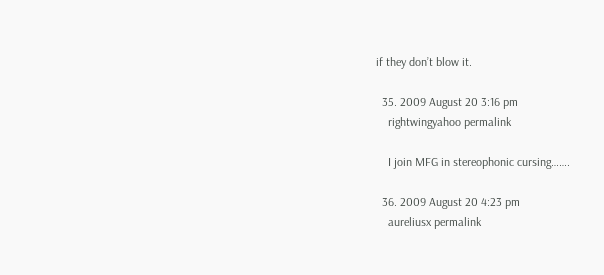if they don’t blow it.

  35. 2009 August 20 3:16 pm
    rightwingyahoo permalink

    I join MFG in stereophonic cursing…….

  36. 2009 August 20 4:23 pm
    aureliusx permalink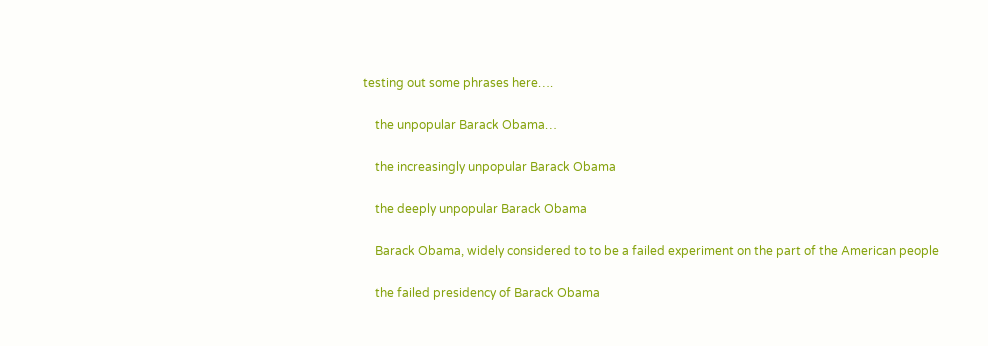testing out some phrases here….

    the unpopular Barack Obama…

    the increasingly unpopular Barack Obama

    the deeply unpopular Barack Obama

    Barack Obama, widely considered to to be a failed experiment on the part of the American people

    the failed presidency of Barack Obama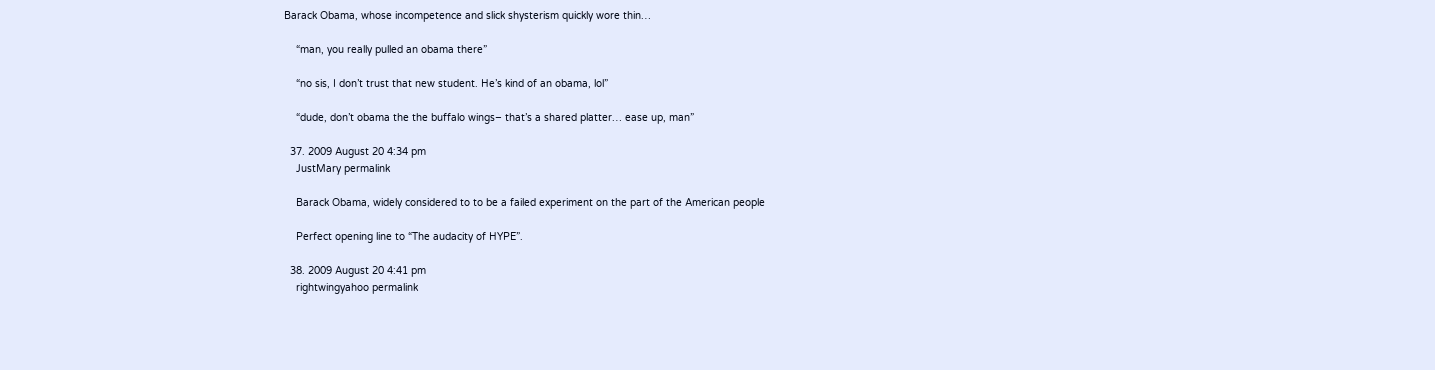Barack Obama, whose incompetence and slick shysterism quickly wore thin…

    “man, you really pulled an obama there”

    “no sis, I don’t trust that new student. He’s kind of an obama, lol”

    “dude, don’t obama the the buffalo wings– that’s a shared platter… ease up, man”

  37. 2009 August 20 4:34 pm
    JustMary permalink

    Barack Obama, widely considered to to be a failed experiment on the part of the American people

    Perfect opening line to “The audacity of HYPE”.

  38. 2009 August 20 4:41 pm
    rightwingyahoo permalink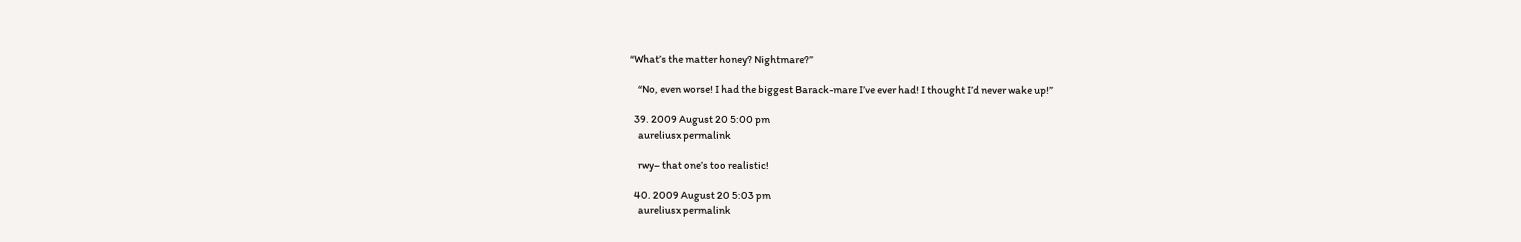“What’s the matter honey? Nightmare?”

    “No, even worse! I had the biggest Barack-mare I’ve ever had! I thought I’d never wake up!”

  39. 2009 August 20 5:00 pm
    aureliusx permalink

    rwy– that one’s too realistic!

  40. 2009 August 20 5:03 pm
    aureliusx permalink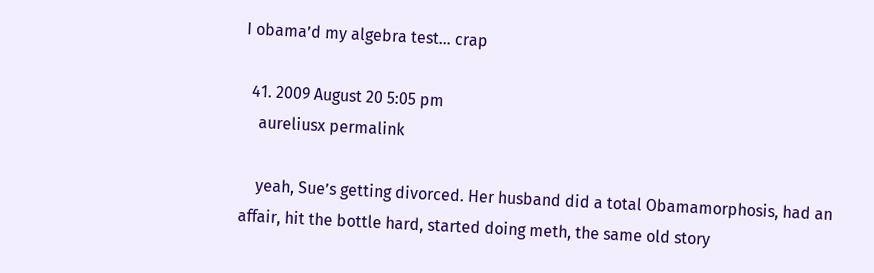I obama’d my algebra test… crap

  41. 2009 August 20 5:05 pm
    aureliusx permalink

    yeah, Sue’s getting divorced. Her husband did a total Obamamorphosis, had an affair, hit the bottle hard, started doing meth, the same old story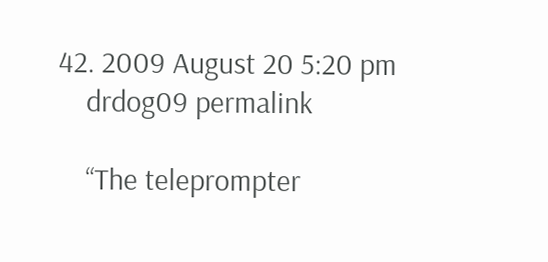42. 2009 August 20 5:20 pm
    drdog09 permalink

    “The teleprompter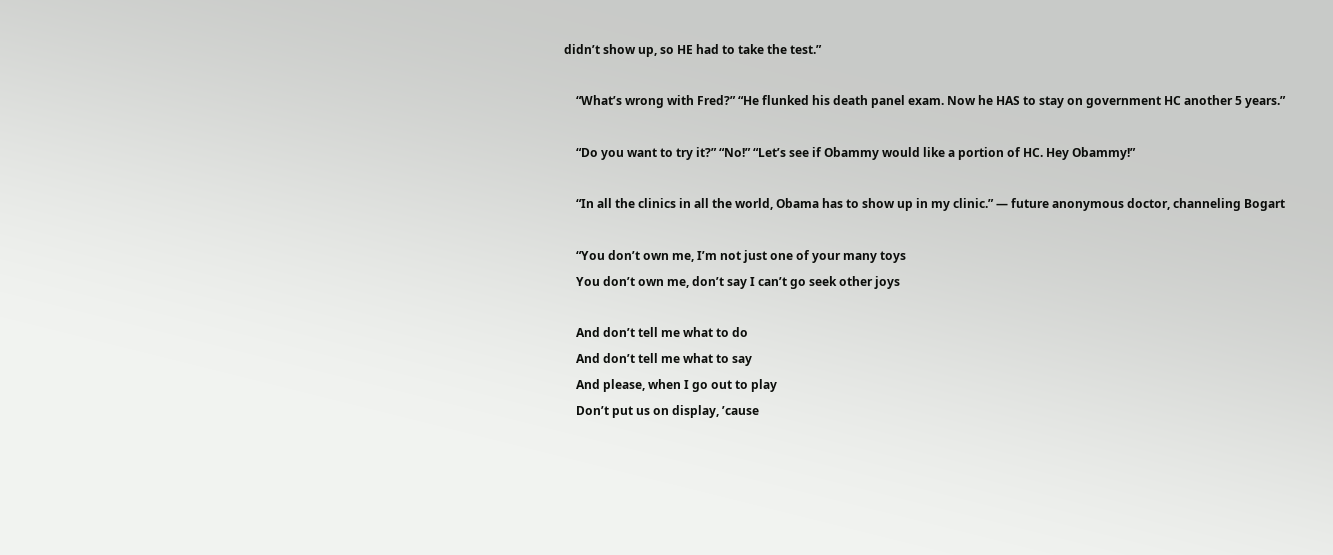didn’t show up, so HE had to take the test.”

    “What’s wrong with Fred?” “He flunked his death panel exam. Now he HAS to stay on government HC another 5 years.”

    “Do you want to try it?” “No!” “Let’s see if Obammy would like a portion of HC. Hey Obammy!”

    “In all the clinics in all the world, Obama has to show up in my clinic.” — future anonymous doctor, channeling Bogart

    “You don’t own me, I’m not just one of your many toys
    You don’t own me, don’t say I can’t go seek other joys

    And don’t tell me what to do
    And don’t tell me what to say
    And please, when I go out to play
    Don’t put us on display, ’cause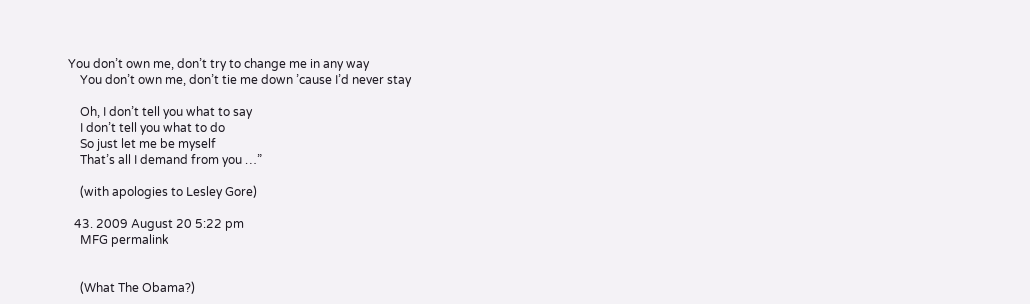You don’t own me, don’t try to change me in any way
    You don’t own me, don’t tie me down ’cause I’d never stay

    Oh, I don’t tell you what to say
    I don’t tell you what to do
    So just let me be myself
    That’s all I demand from you …”

    (with apologies to Lesley Gore)

  43. 2009 August 20 5:22 pm
    MFG permalink


    (What The Obama?)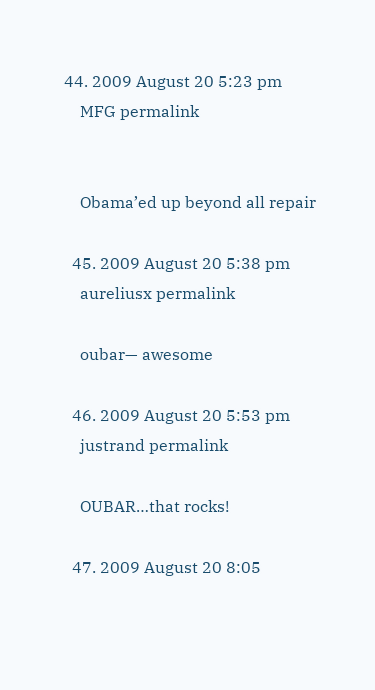44. 2009 August 20 5:23 pm
    MFG permalink


    Obama’ed up beyond all repair

  45. 2009 August 20 5:38 pm
    aureliusx permalink

    oubar— awesome

  46. 2009 August 20 5:53 pm
    justrand permalink

    OUBAR…that rocks!

  47. 2009 August 20 8:05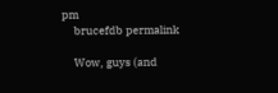pm
    brucefdb permalink

    Wow, guys (and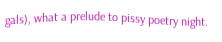gals), what a prelude to pissy poetry night.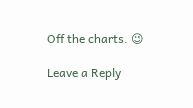Off the charts. 😉

Leave a Reply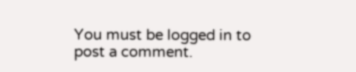You must be logged in to post a comment.